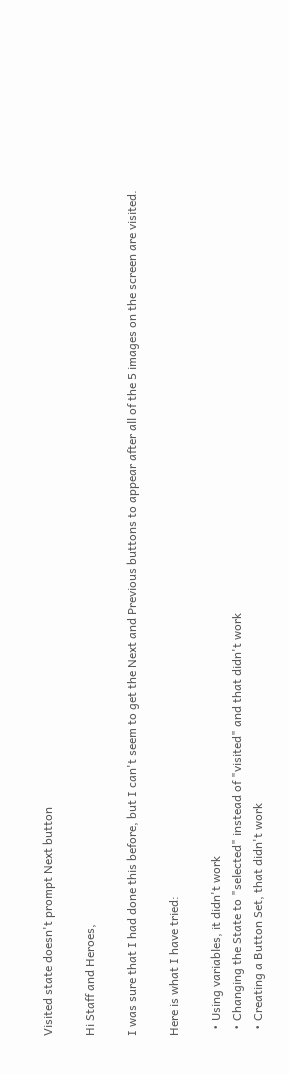Visited state doesn't prompt Next button

Hi Staff and Heroes,

I was sure that I had done this before, but I can't seem to get the Next and Previous buttons to appear after all of the 5 images on the screen are visited.

Here is what I have tried:

  • Using variables, it didn't work
  • Changing the State to "selected" instead of "visited" and that didn't work
  • Creating a Button Set, that didn't work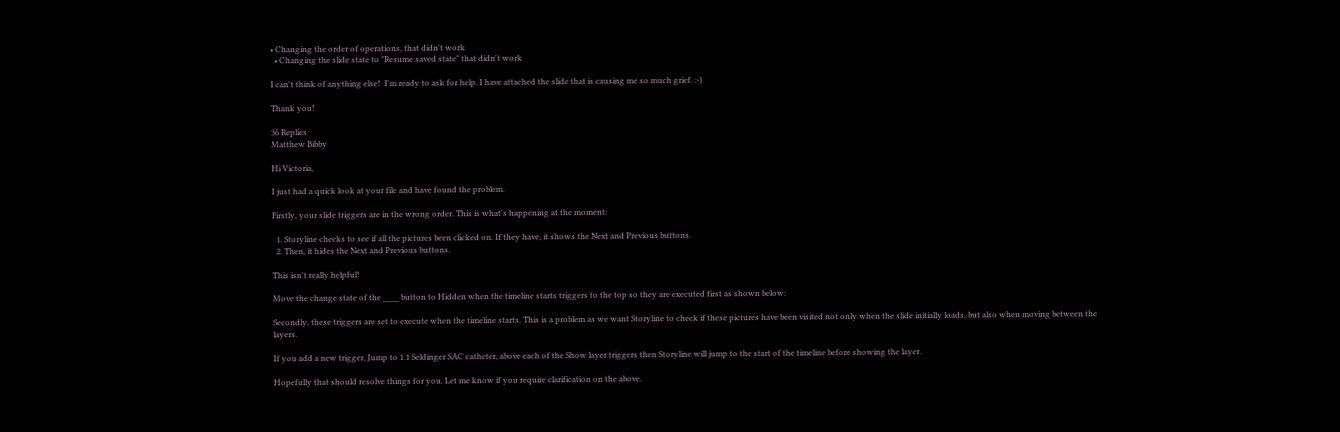• Changing the order of operations, that didn't work
  • Changing the slide state to "Resume saved state" that didn't work

I can't think of anything else!  I'm ready to ask for help. I have attached the slide that is causing me so much grief. :-)

Thank you!

36 Replies
Matthew Bibby

Hi Victoria,

I just had a quick look at your file and have found the problem.

Firstly, your slide triggers are in the wrong order. This is what's happening at the moment:

  1. Storyline checks to see if all the pictures been clicked on. If they have, it shows the Next and Previous buttons.
  2. Then, it hides the Next and Previous buttons.

This isn't really helpful!

Move the change state of the ____ button to Hidden when the timeline starts triggers to the top so they are executed first as shown below:

Secondly, these triggers are set to execute when the timeline starts. This is a problem as we want Storyline to check if these pictures have been visited not only when the slide initially loads, but also when moving between the layers.

If you add a new trigger, Jump to 1.1 Seldinger SAC catheter, above each of the Show layer triggers then Storyline will jump to the start of the timeline before showing the layer.

Hopefully that should resolve things for you. Let me know if you require clarification on the above.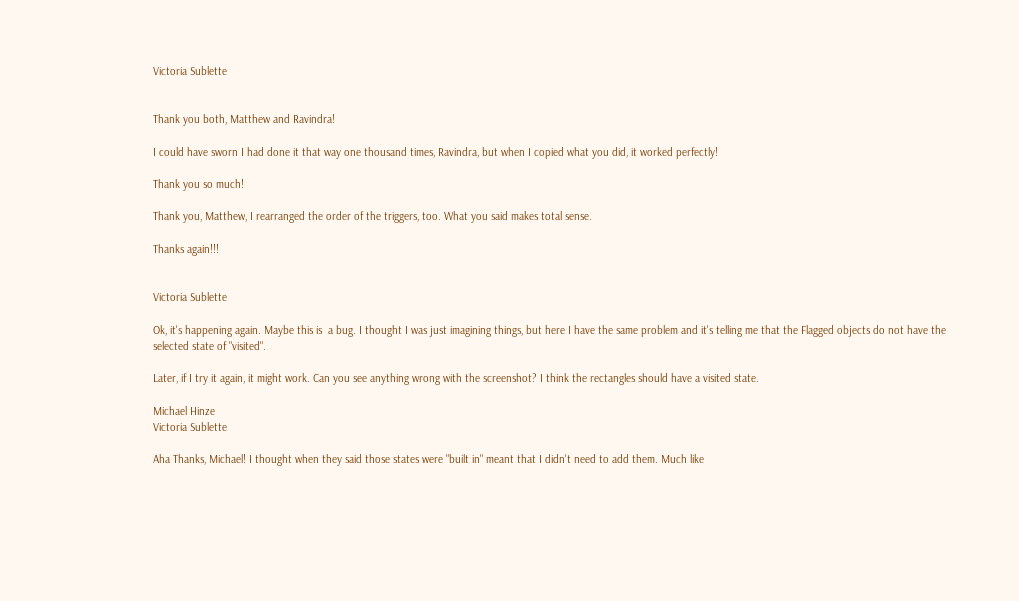Victoria Sublette


Thank you both, Matthew and Ravindra!

I could have sworn I had done it that way one thousand times, Ravindra, but when I copied what you did, it worked perfectly!

Thank you so much!

Thank you, Matthew, I rearranged the order of the triggers, too. What you said makes total sense.

Thanks again!!!


Victoria Sublette

Ok, it's happening again. Maybe this is  a bug. I thought I was just imagining things, but here I have the same problem and it's telling me that the Flagged objects do not have the selected state of "visited".

Later, if I try it again, it might work. Can you see anything wrong with the screenshot? I think the rectangles should have a visited state.

Michael Hinze
Victoria Sublette

Aha Thanks, Michael! I thought when they said those states were "built in" meant that I didn't need to add them. Much like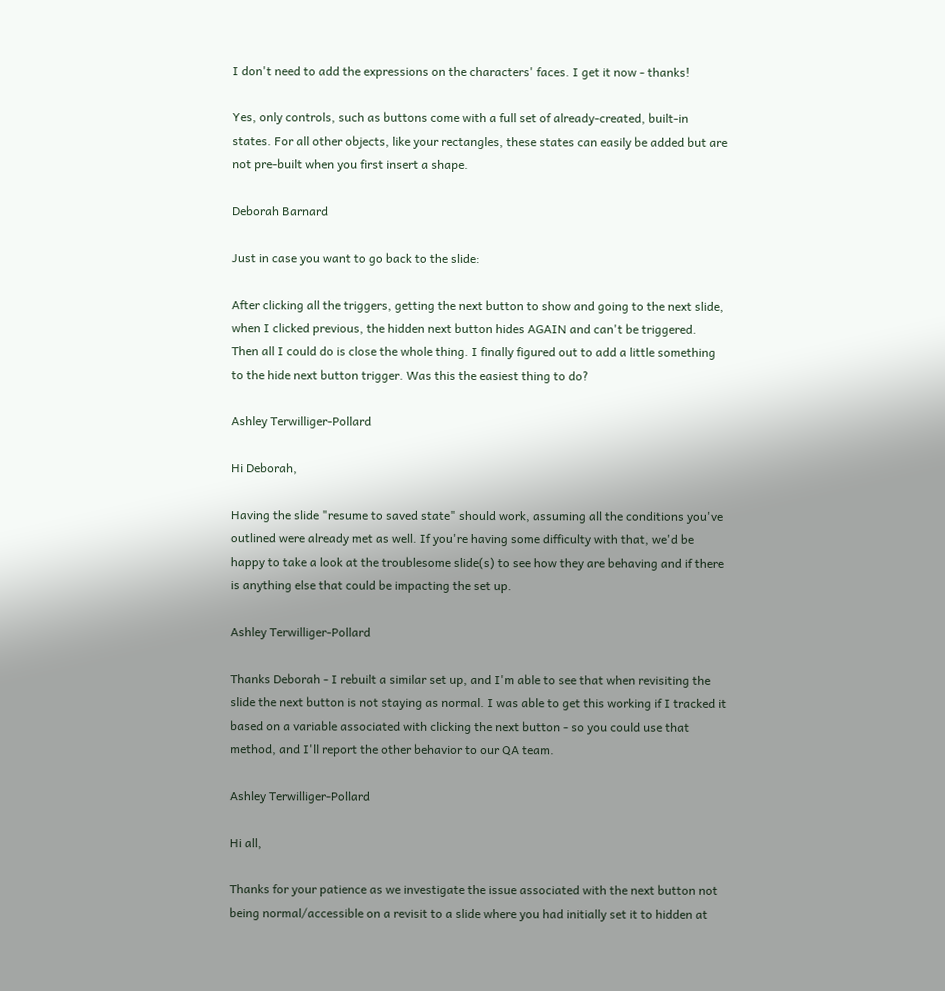I don't need to add the expressions on the characters' faces. I get it now - thanks!

Yes, only controls, such as buttons come with a full set of already-created, built-in states. For all other objects, like your rectangles, these states can easily be added but are not pre-built when you first insert a shape.

Deborah Barnard

Just in case you want to go back to the slide:

After clicking all the triggers, getting the next button to show and going to the next slide, when I clicked previous, the hidden next button hides AGAIN and can't be triggered.  Then all I could do is close the whole thing. I finally figured out to add a little something to the hide next button trigger. Was this the easiest thing to do?

Ashley Terwilliger-Pollard

Hi Deborah,

Having the slide "resume to saved state" should work, assuming all the conditions you've outlined were already met as well. If you're having some difficulty with that, we'd be happy to take a look at the troublesome slide(s) to see how they are behaving and if there is anything else that could be impacting the set up.

Ashley Terwilliger-Pollard

Thanks Deborah - I rebuilt a similar set up, and I'm able to see that when revisiting the slide the next button is not staying as normal. I was able to get this working if I tracked it based on a variable associated with clicking the next button - so you could use that method, and I'll report the other behavior to our QA team.

Ashley Terwilliger-Pollard

Hi all,

Thanks for your patience as we investigate the issue associated with the next button not being normal/accessible on a revisit to a slide where you had initially set it to hidden at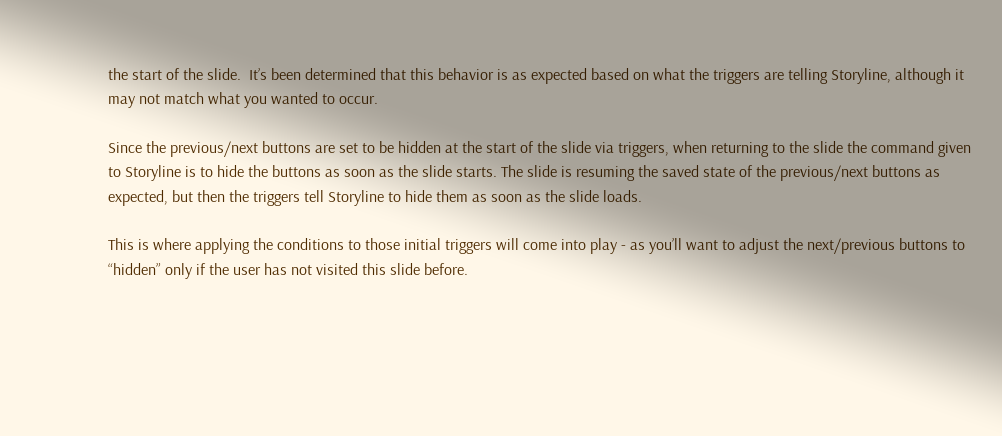the start of the slide.  It’s been determined that this behavior is as expected based on what the triggers are telling Storyline, although it may not match what you wanted to occur.

Since the previous/next buttons are set to be hidden at the start of the slide via triggers, when returning to the slide the command given to Storyline is to hide the buttons as soon as the slide starts. The slide is resuming the saved state of the previous/next buttons as expected, but then the triggers tell Storyline to hide them as soon as the slide loads.

This is where applying the conditions to those initial triggers will come into play - as you’ll want to adjust the next/previous buttons to “hidden” only if the user has not visited this slide before.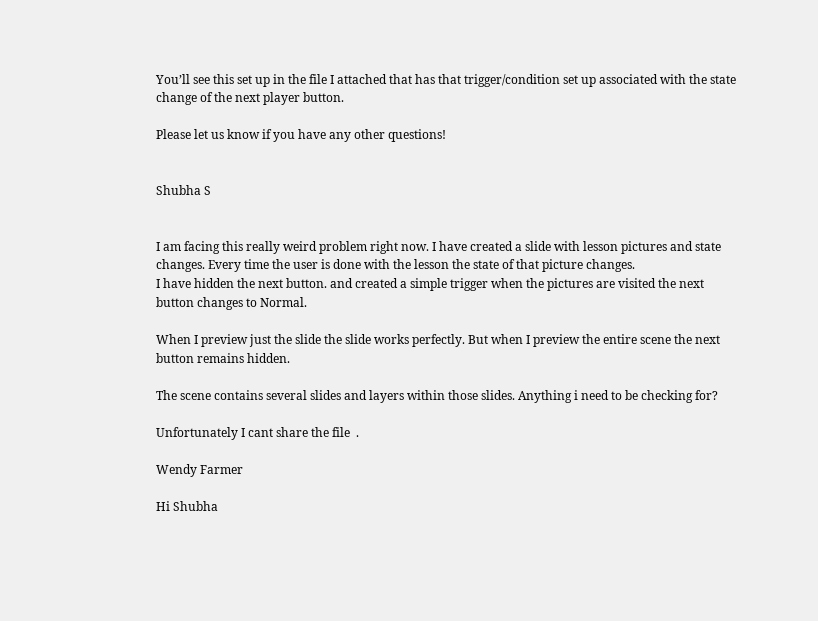You’ll see this set up in the file I attached that has that trigger/condition set up associated with the state change of the next player button.

Please let us know if you have any other questions!


Shubha S


I am facing this really weird problem right now. I have created a slide with lesson pictures and state changes. Every time the user is done with the lesson the state of that picture changes.
I have hidden the next button. and created a simple trigger when the pictures are visited the next button changes to Normal.

When I preview just the slide the slide works perfectly. But when I preview the entire scene the next button remains hidden.

The scene contains several slides and layers within those slides. Anything i need to be checking for?

Unfortunately I cant share the file  .

Wendy Farmer

Hi Shubha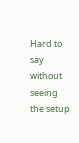Hard to say without seeing the setup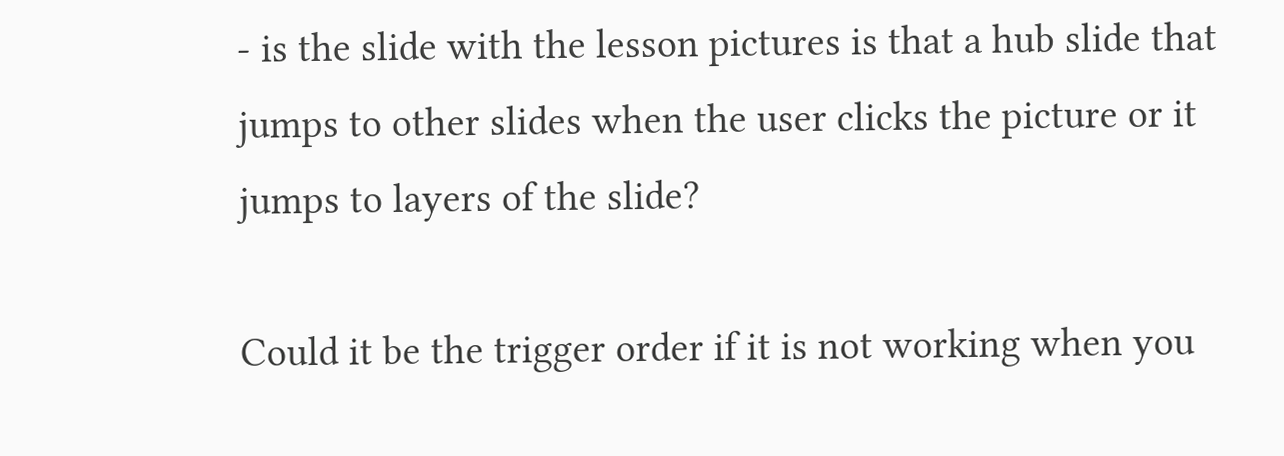- is the slide with the lesson pictures is that a hub slide that jumps to other slides when the user clicks the picture or it jumps to layers of the slide?

Could it be the trigger order if it is not working when you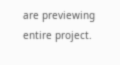are previewing entire project.